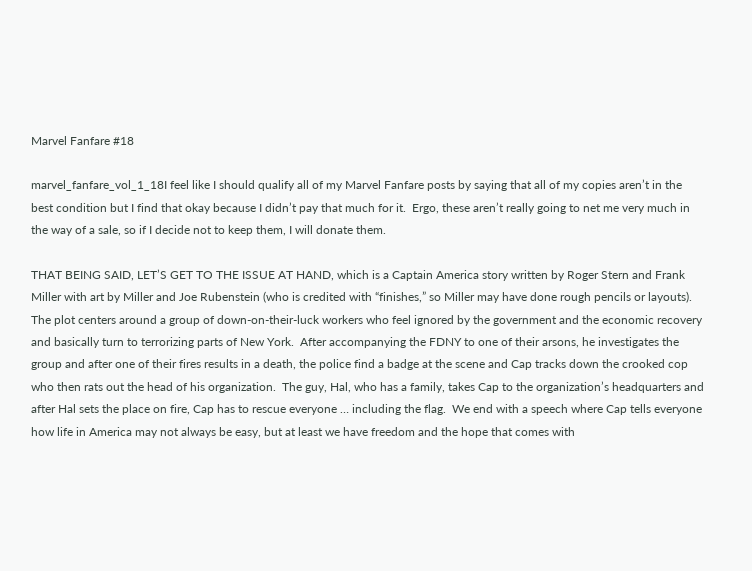Marvel Fanfare #18

marvel_fanfare_vol_1_18I feel like I should qualify all of my Marvel Fanfare posts by saying that all of my copies aren’t in the best condition but I find that okay because I didn’t pay that much for it.  Ergo, these aren’t really going to net me very much in the way of a sale, so if I decide not to keep them, I will donate them.

THAT BEING SAID, LET’S GET TO THE ISSUE AT HAND, which is a Captain America story written by Roger Stern and Frank Miller with art by Miller and Joe Rubenstein (who is credited with “finishes,” so Miller may have done rough pencils or layouts).  The plot centers around a group of down-on-their-luck workers who feel ignored by the government and the economic recovery and basically turn to terrorizing parts of New York.  After accompanying the FDNY to one of their arsons, he investigates the group and after one of their fires results in a death, the police find a badge at the scene and Cap tracks down the crooked cop who then rats out the head of his organization.  The guy, Hal, who has a family, takes Cap to the organization’s headquarters and after Hal sets the place on fire, Cap has to rescue everyone … including the flag.  We end with a speech where Cap tells everyone how life in America may not always be easy, but at least we have freedom and the hope that comes with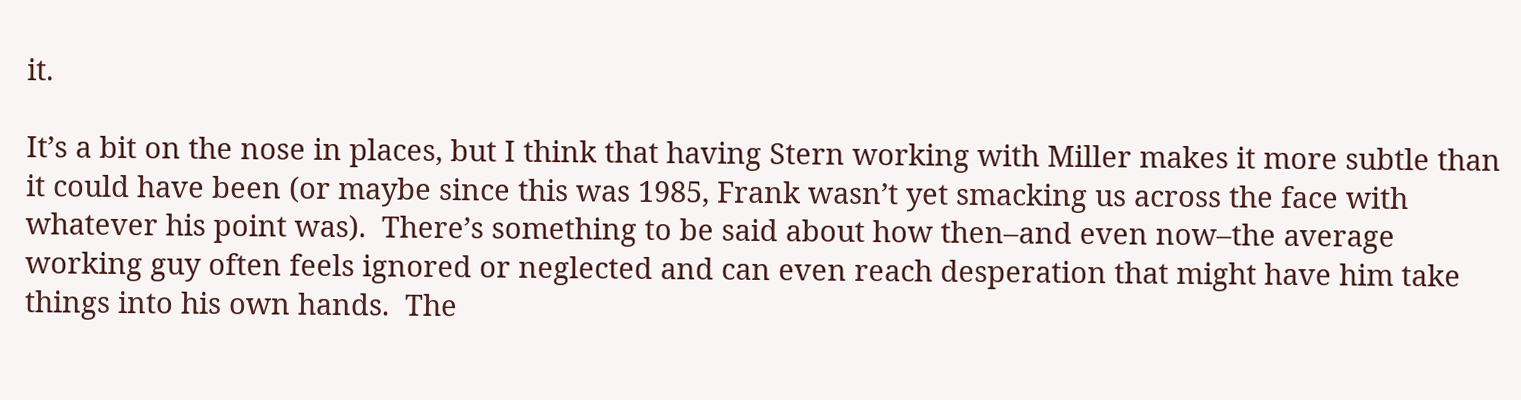it.

It’s a bit on the nose in places, but I think that having Stern working with Miller makes it more subtle than it could have been (or maybe since this was 1985, Frank wasn’t yet smacking us across the face with whatever his point was).  There’s something to be said about how then–and even now–the average working guy often feels ignored or neglected and can even reach desperation that might have him take things into his own hands.  The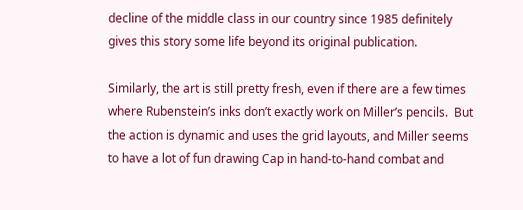decline of the middle class in our country since 1985 definitely gives this story some life beyond its original publication.

Similarly, the art is still pretty fresh, even if there are a few times where Rubenstein’s inks don’t exactly work on Miller’s pencils.  But the action is dynamic and uses the grid layouts, and Miller seems to have a lot of fun drawing Cap in hand-to-hand combat and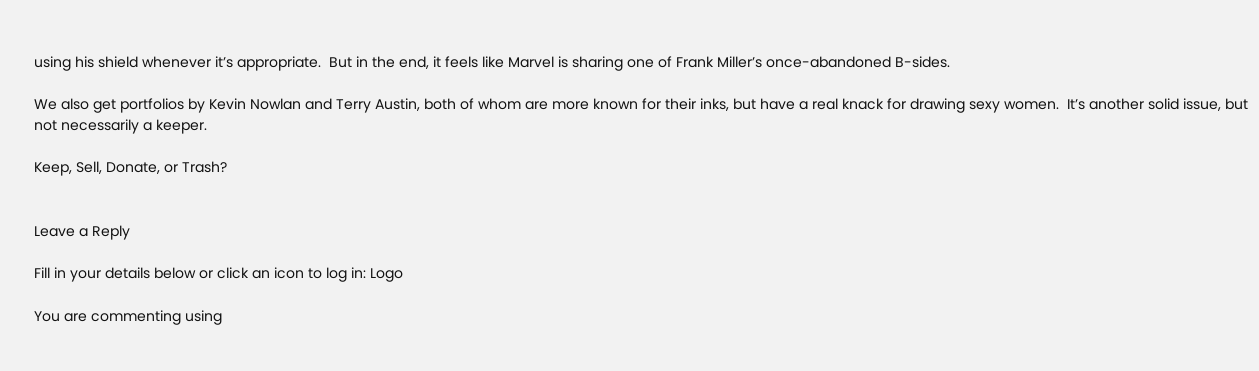using his shield whenever it’s appropriate.  But in the end, it feels like Marvel is sharing one of Frank Miller’s once-abandoned B-sides.

We also get portfolios by Kevin Nowlan and Terry Austin, both of whom are more known for their inks, but have a real knack for drawing sexy women.  It’s another solid issue, but not necessarily a keeper.

Keep, Sell, Donate, or Trash?


Leave a Reply

Fill in your details below or click an icon to log in: Logo

You are commenting using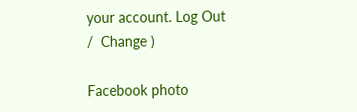your account. Log Out /  Change )

Facebook photo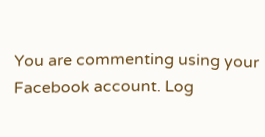You are commenting using your Facebook account. Log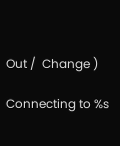Out /  Change )

Connecting to %s